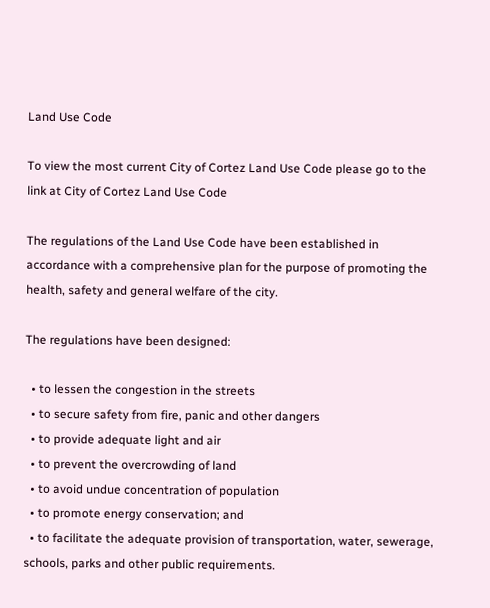Land Use Code

To view the most current City of Cortez Land Use Code please go to the link at City of Cortez Land Use Code

The regulations of the Land Use Code have been established in accordance with a comprehensive plan for the purpose of promoting the health, safety and general welfare of the city.

The regulations have been designed:

  • to lessen the congestion in the streets
  • to secure safety from fire, panic and other dangers
  • to provide adequate light and air
  • to prevent the overcrowding of land
  • to avoid undue concentration of population
  • to promote energy conservation; and
  • to facilitate the adequate provision of transportation, water, sewerage, schools, parks and other public requirements.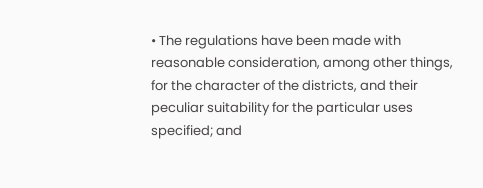• The regulations have been made with reasonable consideration, among other things, for the character of the districts, and their peculiar suitability for the particular uses specified; and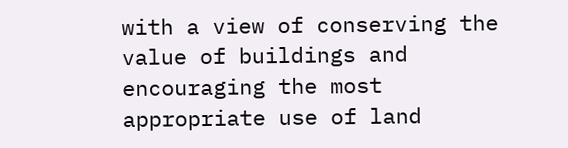with a view of conserving the value of buildings and encouraging the most appropriate use of land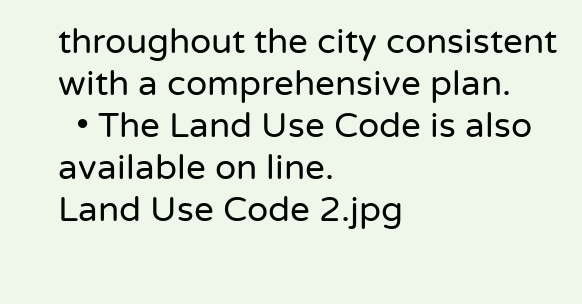throughout the city consistent with a comprehensive plan.
  • The Land Use Code is also available on line.
Land Use Code 2.jpg